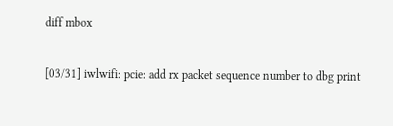diff mbox

[03/31] iwlwifi: pcie: add rx packet sequence number to dbg print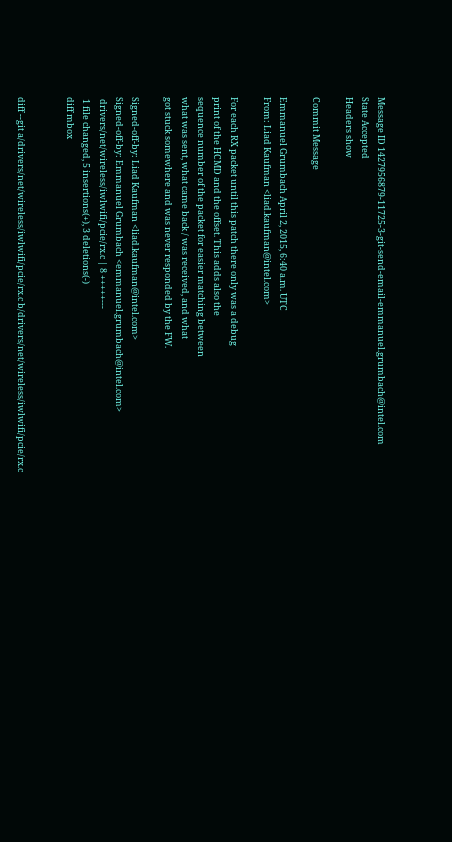Message ID 1427956879-11725-3-git-send-email-emmanuel.grumbach@intel.com
State Accepted
Headers show

Commit Message

Emmanuel Grumbach April 2, 2015, 6:40 a.m. UTC
From: Liad Kaufman <liad.kaufman@intel.com>

For each RX packet until this patch there only was a debug
print of the HCMD and the offset. This adds also the
sequence number of the packet for easier matching between
what was sent, what came back / was received, and what
got stuck somewhere and was never responded by the FW.

Signed-off-by: Liad Kaufman <liad.kaufman@intel.com>
Signed-off-by: Emmanuel Grumbach <emmanuel.grumbach@intel.com>
 drivers/net/wireless/iwlwifi/pcie/rx.c | 8 +++++---
 1 file changed, 5 insertions(+), 3 deletions(-)
diff mbox


diff --git a/drivers/net/wireless/iwlwifi/pcie/rx.c b/drivers/net/wireless/iwlwifi/pcie/rx.c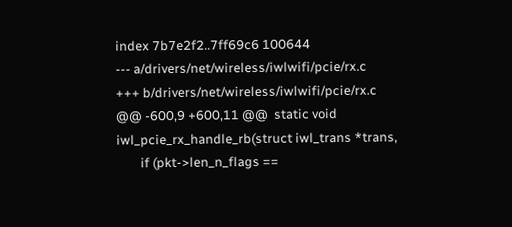index 7b7e2f2..7ff69c6 100644
--- a/drivers/net/wireless/iwlwifi/pcie/rx.c
+++ b/drivers/net/wireless/iwlwifi/pcie/rx.c
@@ -600,9 +600,11 @@  static void iwl_pcie_rx_handle_rb(struct iwl_trans *trans,
        if (pkt->len_n_flags ==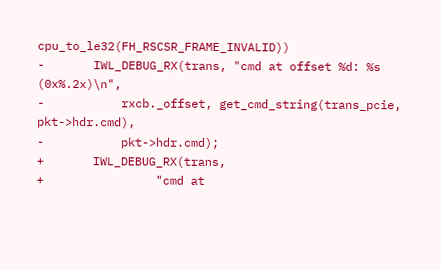cpu_to_le32(FH_RSCSR_FRAME_INVALID))
-       IWL_DEBUG_RX(trans, "cmd at offset %d: %s (0x%.2x)\n",
-           rxcb._offset, get_cmd_string(trans_pcie, pkt->hdr.cmd),
-           pkt->hdr.cmd);
+       IWL_DEBUG_RX(trans,
+                "cmd at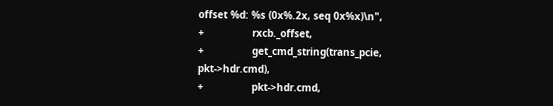offset %d: %s (0x%.2x, seq 0x%x)\n",
+                rxcb._offset,
+                get_cmd_string(trans_pcie, pkt->hdr.cmd),
+                pkt->hdr.cmd,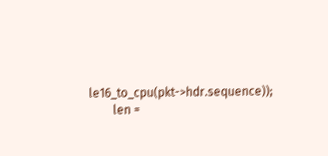le16_to_cpu(pkt->hdr.sequence));
        len =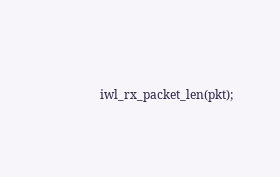iwl_rx_packet_len(pkt);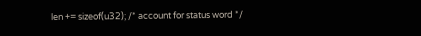len += sizeof(u32); /* account for status word */